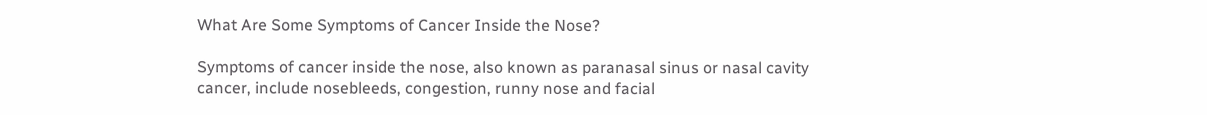What Are Some Symptoms of Cancer Inside the Nose?

Symptoms of cancer inside the nose, also known as paranasal sinus or nasal cavity cancer, include nosebleeds, congestion, runny nose and facial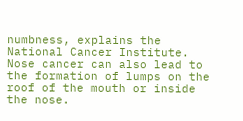numbness, explains the National Cancer Institute. Nose cancer can also lead to the formation of lumps on the roof of the mouth or inside the nose.